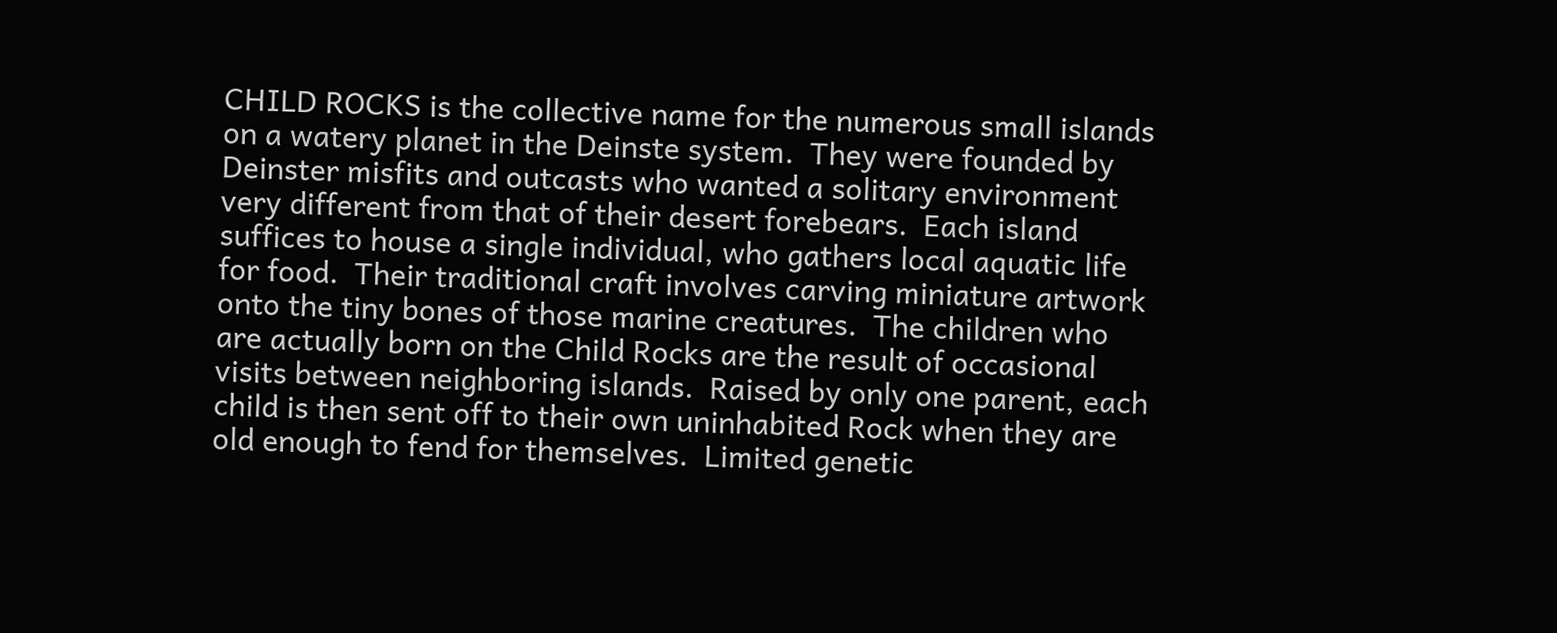CHILD ROCKS is the collective name for the numerous small islands on a watery planet in the Deinste system.  They were founded by Deinster misfits and outcasts who wanted a solitary environment very different from that of their desert forebears.  Each island suffices to house a single individual, who gathers local aquatic life for food.  Their traditional craft involves carving miniature artwork onto the tiny bones of those marine creatures.  The children who are actually born on the Child Rocks are the result of occasional visits between neighboring islands.  Raised by only one parent, each child is then sent off to their own uninhabited Rock when they are old enough to fend for themselves.  Limited genetic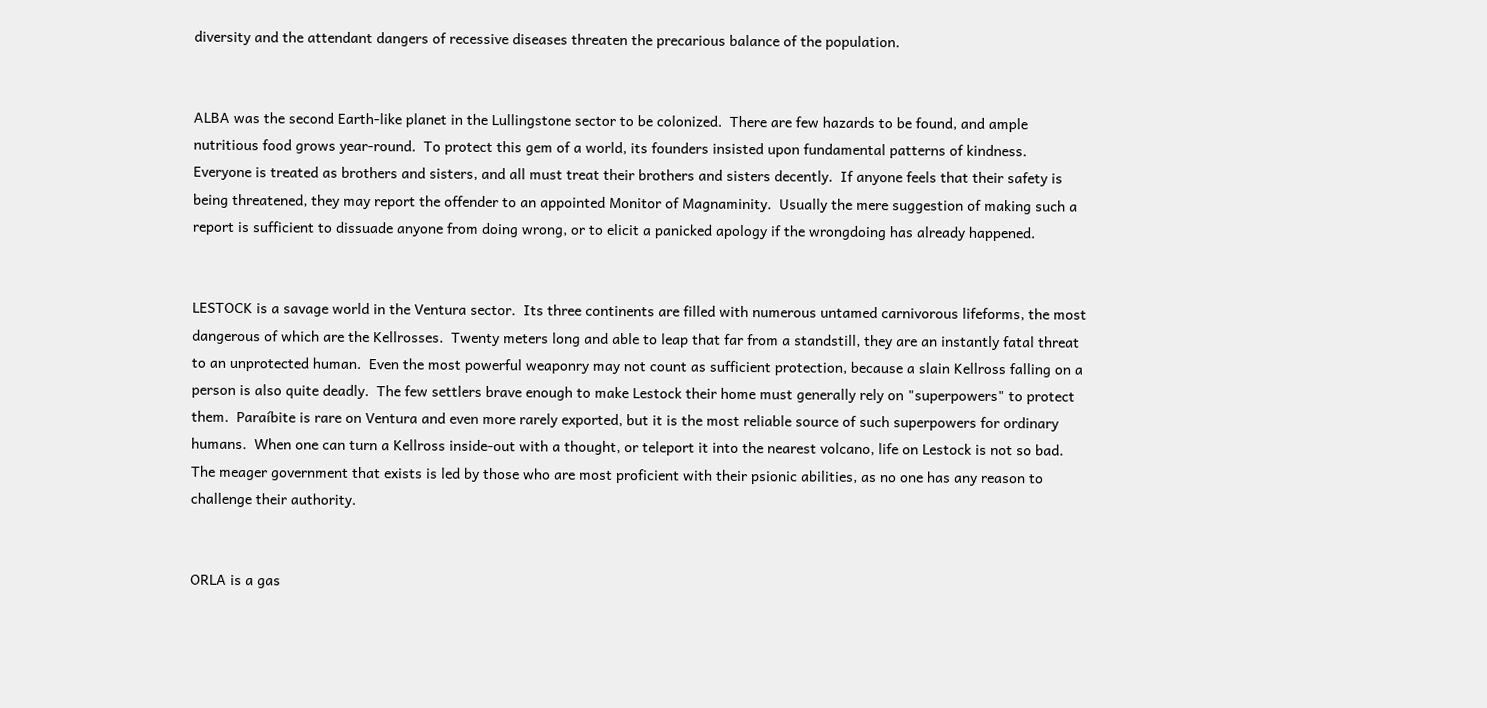diversity and the attendant dangers of recessive diseases threaten the precarious balance of the population.


ALBA was the second Earth-like planet in the Lullingstone sector to be colonized.  There are few hazards to be found, and ample nutritious food grows year-round.  To protect this gem of a world, its founders insisted upon fundamental patterns of kindness.  Everyone is treated as brothers and sisters, and all must treat their brothers and sisters decently.  If anyone feels that their safety is being threatened, they may report the offender to an appointed Monitor of Magnaminity.  Usually the mere suggestion of making such a report is sufficient to dissuade anyone from doing wrong, or to elicit a panicked apology if the wrongdoing has already happened.


LESTOCK is a savage world in the Ventura sector.  Its three continents are filled with numerous untamed carnivorous lifeforms, the most dangerous of which are the Kellrosses.  Twenty meters long and able to leap that far from a standstill, they are an instantly fatal threat to an unprotected human.  Even the most powerful weaponry may not count as sufficient protection, because a slain Kellross falling on a person is also quite deadly.  The few settlers brave enough to make Lestock their home must generally rely on "superpowers" to protect them.  Paraíbite is rare on Ventura and even more rarely exported, but it is the most reliable source of such superpowers for ordinary humans.  When one can turn a Kellross inside-out with a thought, or teleport it into the nearest volcano, life on Lestock is not so bad.  The meager government that exists is led by those who are most proficient with their psionic abilities, as no one has any reason to challenge their authority.


ORLA is a gas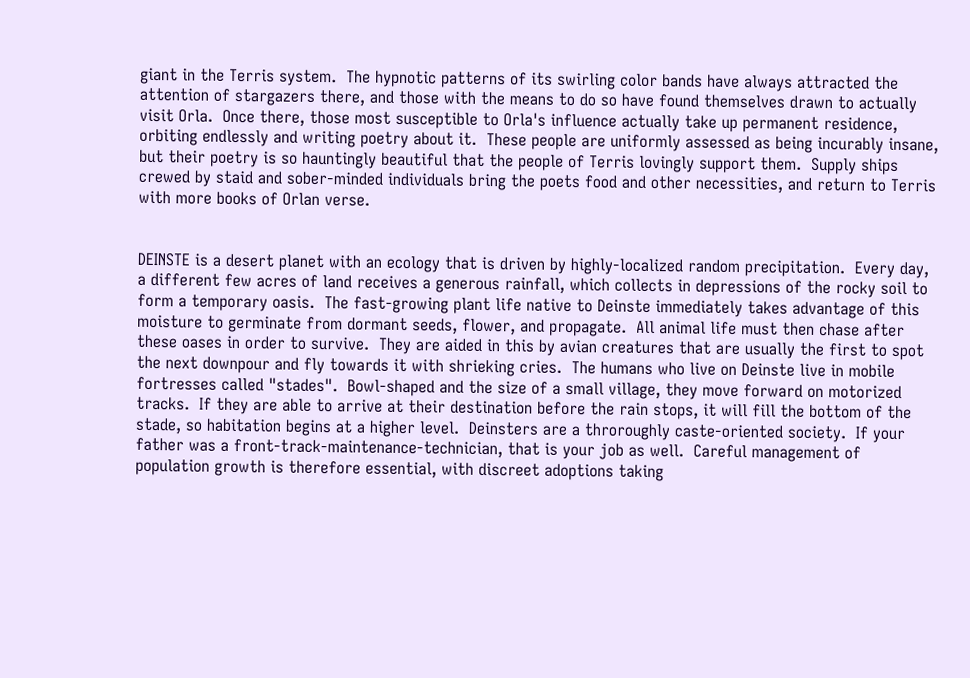giant in the Terris system.  The hypnotic patterns of its swirling color bands have always attracted the attention of stargazers there, and those with the means to do so have found themselves drawn to actually visit Orla.  Once there, those most susceptible to Orla's influence actually take up permanent residence, orbiting endlessly and writing poetry about it.  These people are uniformly assessed as being incurably insane, but their poetry is so hauntingly beautiful that the people of Terris lovingly support them.  Supply ships crewed by staid and sober-minded individuals bring the poets food and other necessities, and return to Terris with more books of Orlan verse.


DEINSTE is a desert planet with an ecology that is driven by highly-localized random precipitation.  Every day, a different few acres of land receives a generous rainfall, which collects in depressions of the rocky soil to form a temporary oasis.  The fast-growing plant life native to Deinste immediately takes advantage of this moisture to germinate from dormant seeds, flower, and propagate.  All animal life must then chase after these oases in order to survive.  They are aided in this by avian creatures that are usually the first to spot the next downpour and fly towards it with shrieking cries.  The humans who live on Deinste live in mobile fortresses called "stades".  Bowl-shaped and the size of a small village, they move forward on motorized tracks.  If they are able to arrive at their destination before the rain stops, it will fill the bottom of the stade, so habitation begins at a higher level.  Deinsters are a throroughly caste-oriented society.  If your father was a front-track-maintenance-technician, that is your job as well.  Careful management of population growth is therefore essential, with discreet adoptions taking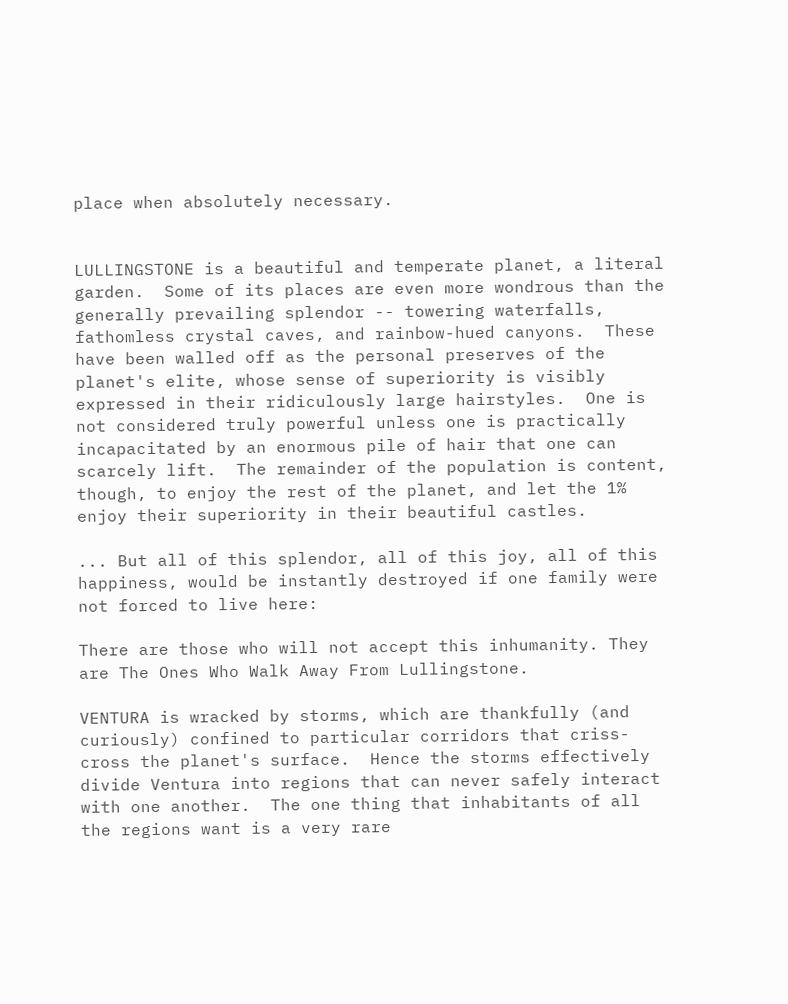place when absolutely necessary.


LULLINGSTONE is a beautiful and temperate planet, a literal garden.  Some of its places are even more wondrous than the generally prevailing splendor -- towering waterfalls, fathomless crystal caves, and rainbow-hued canyons.  These have been walled off as the personal preserves of the planet's elite, whose sense of superiority is visibly expressed in their ridiculously large hairstyles.  One is not considered truly powerful unless one is practically incapacitated by an enormous pile of hair that one can scarcely lift.  The remainder of the population is content, though, to enjoy the rest of the planet, and let the 1% enjoy their superiority in their beautiful castles.

... But all of this splendor, all of this joy, all of this happiness, would be instantly destroyed if one family were not forced to live here:

There are those who will not accept this inhumanity. They are The Ones Who Walk Away From Lullingstone.

VENTURA is wracked by storms, which are thankfully (and curiously) confined to particular corridors that criss-cross the planet's surface.  Hence the storms effectively divide Ventura into regions that can never safely interact with one another.  The one thing that inhabitants of all the regions want is a very rare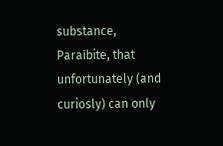substance, Paraíbite, that unfortunately (and curiosly) can only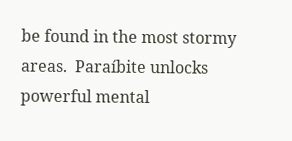be found in the most stormy areas.  Paraíbite unlocks powerful mental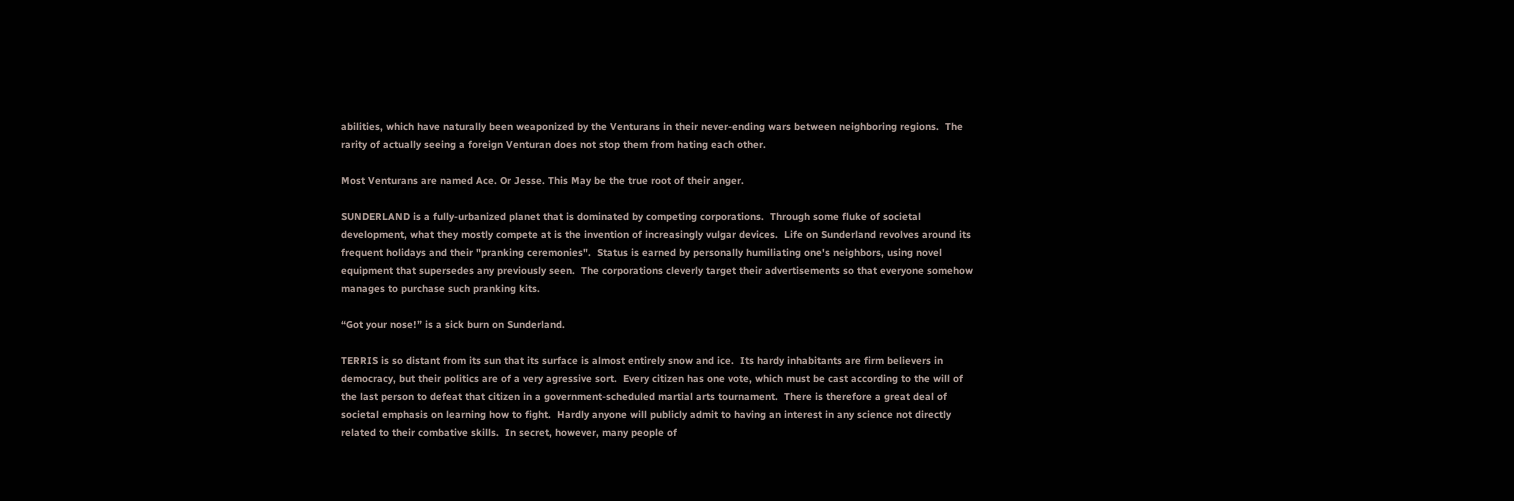abilities, which have naturally been weaponized by the Venturans in their never-ending wars between neighboring regions.  The rarity of actually seeing a foreign Venturan does not stop them from hating each other.

Most Venturans are named Ace. Or Jesse. This May be the true root of their anger.

SUNDERLAND is a fully-urbanized planet that is dominated by competing corporations.  Through some fluke of societal development, what they mostly compete at is the invention of increasingly vulgar devices.  Life on Sunderland revolves around its frequent holidays and their "pranking ceremonies".  Status is earned by personally humiliating one's neighbors, using novel equipment that supersedes any previously seen.  The corporations cleverly target their advertisements so that everyone somehow manages to purchase such pranking kits.

“Got your nose!” is a sick burn on Sunderland.

TERRIS is so distant from its sun that its surface is almost entirely snow and ice.  Its hardy inhabitants are firm believers in democracy, but their politics are of a very agressive sort.  Every citizen has one vote, which must be cast according to the will of the last person to defeat that citizen in a government-scheduled martial arts tournament.  There is therefore a great deal of societal emphasis on learning how to fight.  Hardly anyone will publicly admit to having an interest in any science not directly related to their combative skills.  In secret, however, many people of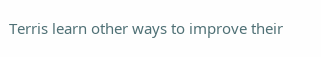Terris learn other ways to improve their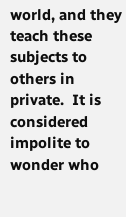world, and they teach these subjects to others in private.  It is considered impolite to wonder who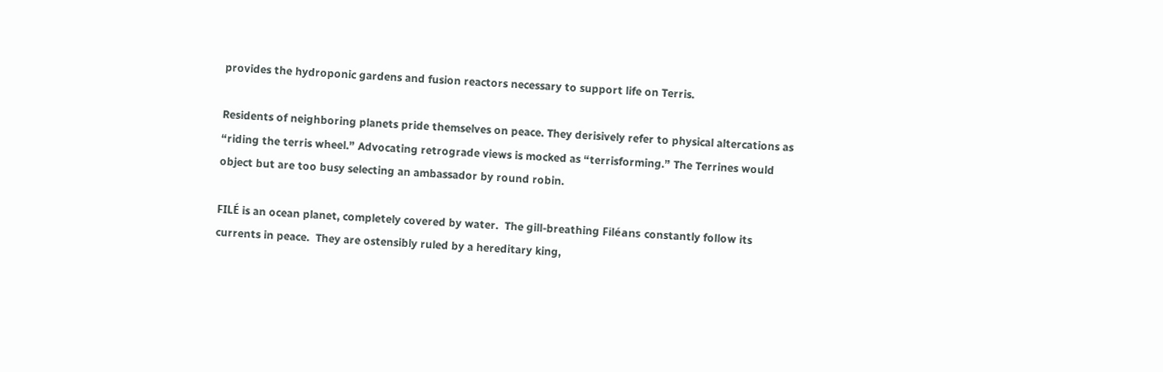provides the hydroponic gardens and fusion reactors necessary to support life on Terris.

Residents of neighboring planets pride themselves on peace. They derisively refer to physical altercations as “riding the terris wheel.” Advocating retrograde views is mocked as “terrisforming.” The Terrines would object but are too busy selecting an ambassador by round robin.

FILÉ is an ocean planet, completely covered by water.  The gill-breathing Filéans constantly follow its currents in peace.  They are ostensibly ruled by a hereditary king,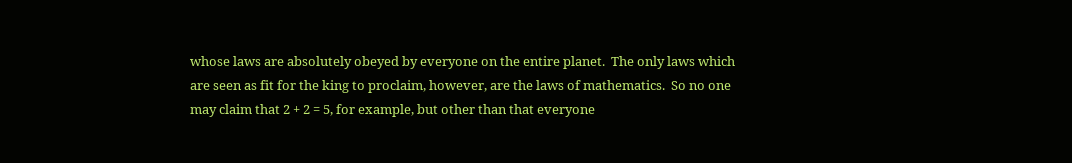whose laws are absolutely obeyed by everyone on the entire planet.  The only laws which are seen as fit for the king to proclaim, however, are the laws of mathematics.  So no one may claim that 2 + 2 = 5, for example, but other than that everyone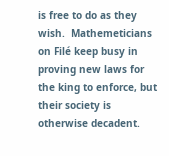is free to do as they wish.  Mathemeticians on Filé keep busy in proving new laws for the king to enforce, but their society is otherwise decadent.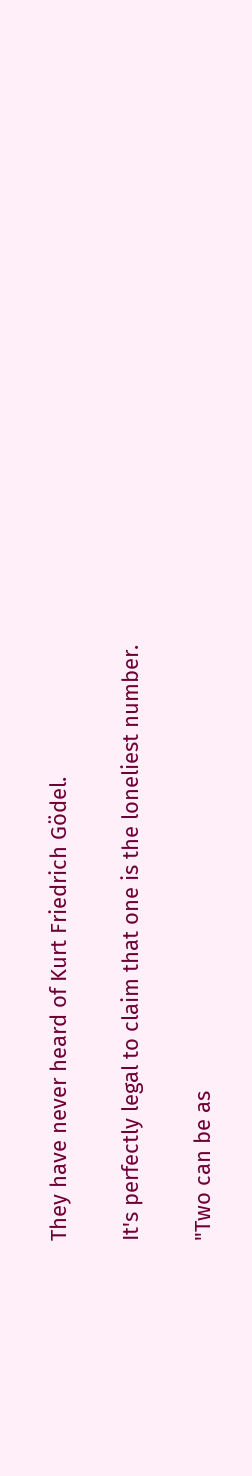They have never heard of Kurt Friedrich Gödel.

It's perfectly legal to claim that one is the loneliest number.

"Two can be as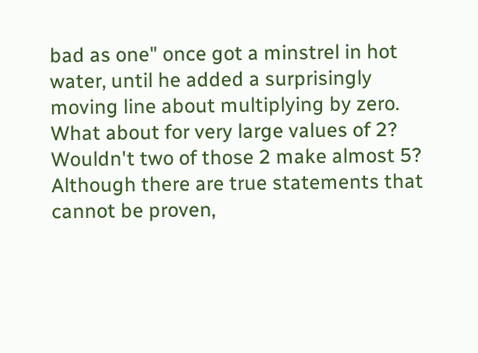bad as one" once got a minstrel in hot water, until he added a surprisingly moving line about multiplying by zero.
What about for very large values of 2? Wouldn't two of those 2 make almost 5?
Although there are true statements that cannot be proven,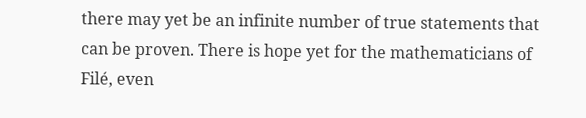there may yet be an infinite number of true statements that can be proven. There is hope yet for the mathematicians of Filé, even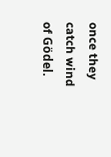once they catch wind of Gödel.